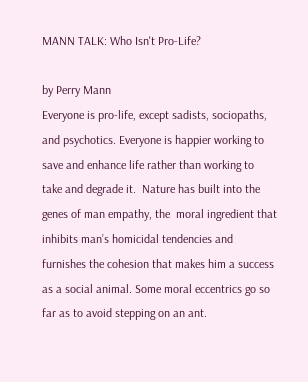MANN TALK: Who Isn't Pro-Life?

by Perry Mann
Everyone is pro-life, except sadists, sociopaths, and psychotics. Everyone is happier working to save and enhance life rather than working to  take and degrade it.  Nature has built into the genes of man empathy, the  moral ingredient that inhibits man’s homicidal tendencies and furnishes the cohesion that makes him a success as a social animal. Some moral eccentrics go so far as to avoid stepping on an ant.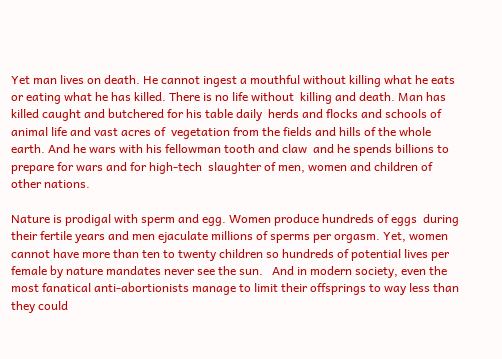Yet man lives on death. He cannot ingest a mouthful without killing what he eats or eating what he has killed. There is no life without  killing and death. Man has killed caught and butchered for his table daily  herds and flocks and schools of animal life and vast acres of  vegetation from the fields and hills of the whole earth. And he wars with his fellowman tooth and claw  and he spends billions to  prepare for wars and for high-tech  slaughter of men, women and children of other nations.

Nature is prodigal with sperm and egg. Women produce hundreds of eggs  during their fertile years and men ejaculate millions of sperms per orgasm. Yet, women cannot have more than ten to twenty children so hundreds of potential lives per female by nature mandates never see the sun.   And in modern society, even the most fanatical anti-abortionists manage to limit their offsprings to way less than they could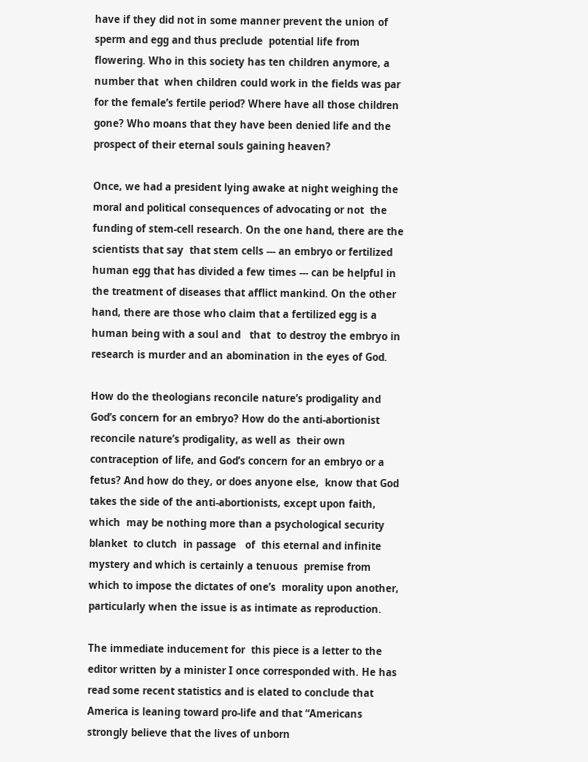have if they did not in some manner prevent the union of sperm and egg and thus preclude  potential life from flowering. Who in this society has ten children anymore, a number that  when children could work in the fields was par for the female’s fertile period? Where have all those children gone? Who moans that they have been denied life and the prospect of their eternal souls gaining heaven?

Once, we had a president lying awake at night weighing the moral and political consequences of advocating or not  the funding of stem-cell research. On the one hand, there are the scientists that say  that stem cells --- an embryo or fertilized  human egg that has divided a few times --- can be helpful in the treatment of diseases that afflict mankind. On the other hand, there are those who claim that a fertilized egg is a human being with a soul and   that  to destroy the embryo in research is murder and an abomination in the eyes of God.

How do the theologians reconcile nature’s prodigality and God’s concern for an embryo? How do the anti-abortionist reconcile nature’s prodigality, as well as  their own contraception of life, and God’s concern for an embryo or a fetus? And how do they, or does anyone else,  know that God  takes the side of the anti-abortionists, except upon faith, which  may be nothing more than a psychological security blanket  to clutch  in passage   of  this eternal and infinite mystery and which is certainly a tenuous  premise from  which to impose the dictates of one’s  morality upon another, particularly when the issue is as intimate as reproduction.

The immediate inducement for  this piece is a letter to the editor written by a minister I once corresponded with. He has read some recent statistics and is elated to conclude that America is leaning toward pro-life and that “Americans strongly believe that the lives of unborn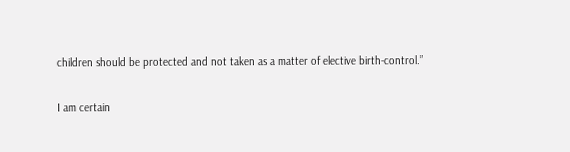children should be protected and not taken as a matter of elective birth-control.”

I am certain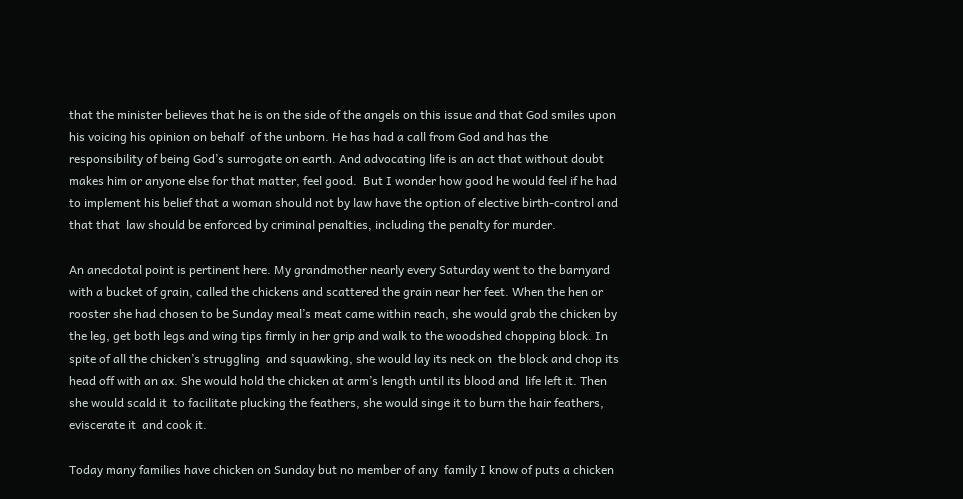that the minister believes that he is on the side of the angels on this issue and that God smiles upon his voicing his opinion on behalf  of the unborn. He has had a call from God and has the responsibility of being God’s surrogate on earth. And advocating life is an act that without doubt makes him or anyone else for that matter, feel good.  But I wonder how good he would feel if he had to implement his belief that a woman should not by law have the option of elective birth-control and that that  law should be enforced by criminal penalties, including the penalty for murder.

An anecdotal point is pertinent here. My grandmother nearly every Saturday went to the barnyard with a bucket of grain, called the chickens and scattered the grain near her feet. When the hen or rooster she had chosen to be Sunday meal’s meat came within reach, she would grab the chicken by the leg, get both legs and wing tips firmly in her grip and walk to the woodshed chopping block. In spite of all the chicken’s struggling  and squawking, she would lay its neck on  the block and chop its head off with an ax. She would hold the chicken at arm’s length until its blood and  life left it. Then she would scald it  to facilitate plucking the feathers, she would singe it to burn the hair feathers, eviscerate it  and cook it.

Today many families have chicken on Sunday but no member of any  family I know of puts a chicken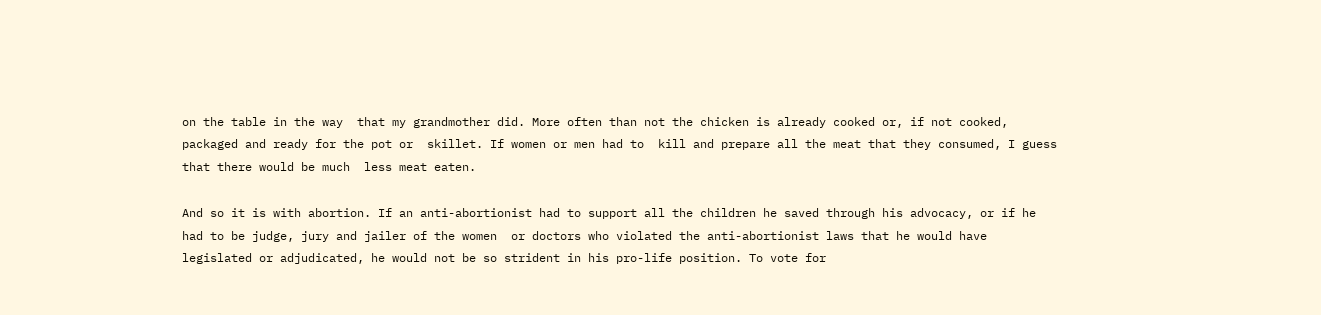on the table in the way  that my grandmother did. More often than not the chicken is already cooked or, if not cooked, packaged and ready for the pot or  skillet. If women or men had to  kill and prepare all the meat that they consumed, I guess that there would be much  less meat eaten.

And so it is with abortion. If an anti-abortionist had to support all the children he saved through his advocacy, or if he had to be judge, jury and jailer of the women  or doctors who violated the anti-abortionist laws that he would have legislated or adjudicated, he would not be so strident in his pro-life position. To vote for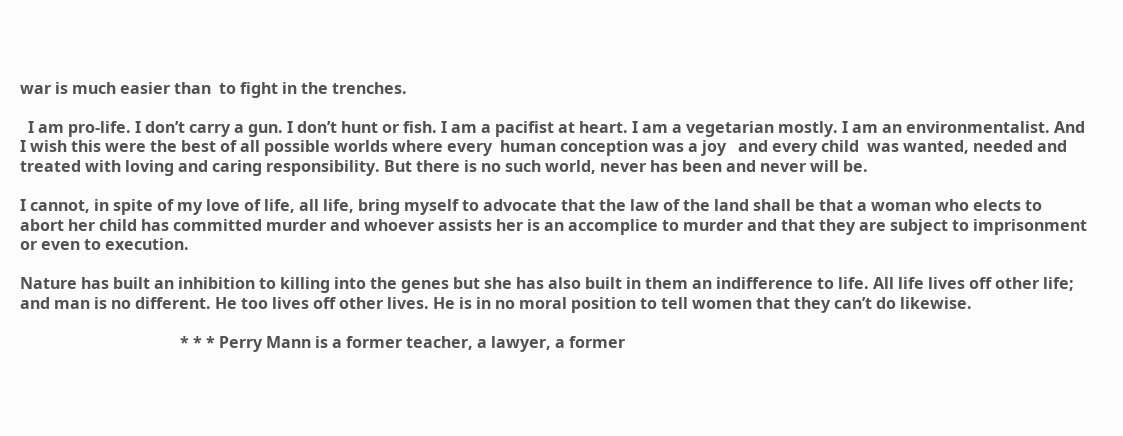war is much easier than  to fight in the trenches.

  I am pro-life. I don’t carry a gun. I don’t hunt or fish. I am a pacifist at heart. I am a vegetarian mostly. I am an environmentalist. And  I wish this were the best of all possible worlds where every  human conception was a joy   and every child  was wanted, needed and treated with loving and caring responsibility. But there is no such world, never has been and never will be.

I cannot, in spite of my love of life, all life, bring myself to advocate that the law of the land shall be that a woman who elects to abort her child has committed murder and whoever assists her is an accomplice to murder and that they are subject to imprisonment or even to execution.

Nature has built an inhibition to killing into the genes but she has also built in them an indifference to life. All life lives off other life; and man is no different. He too lives off other lives. He is in no moral position to tell women that they can’t do likewise.

                                        * * * Perry Mann is a former teacher, a lawyer, a former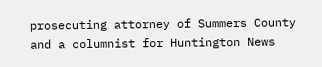prosecuting attorney of Summers County and a columnist for Huntington News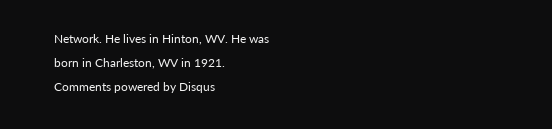Network. He lives in Hinton, WV. He was born in Charleston, WV in 1921.
Comments powered by Disqus